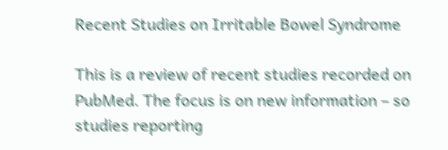Recent Studies on Irritable Bowel Syndrome

This is a review of recent studies recorded on PubMed. The focus is on new information – so studies reporting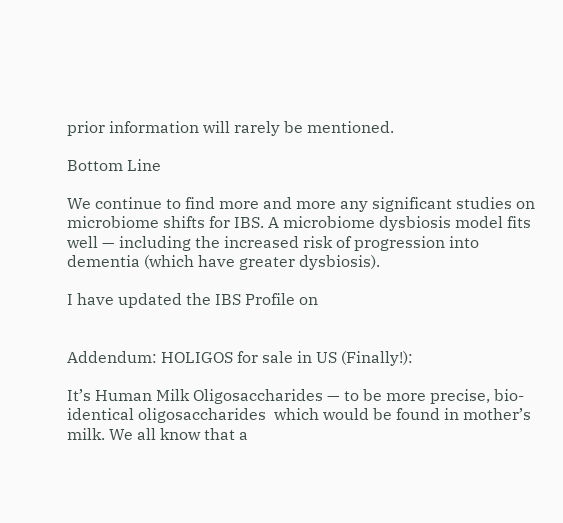prior information will rarely be mentioned.

Bottom Line

We continue to find more and more any significant studies on microbiome shifts for IBS. A microbiome dysbiosis model fits well — including the increased risk of progression into dementia (which have greater dysbiosis).

I have updated the IBS Profile on


Addendum: HOLIGOS for sale in US (Finally!):

It’s Human Milk Oligosaccharides — to be more precise, bio-identical oligosaccharides  which would be found in mother’s milk. We all know that a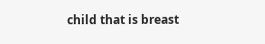child that is breast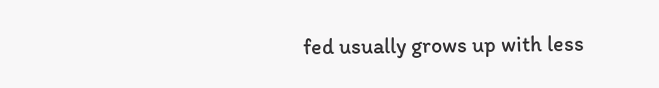fed usually grows up with less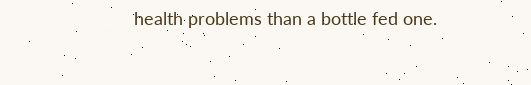health problems than a bottle fed one.